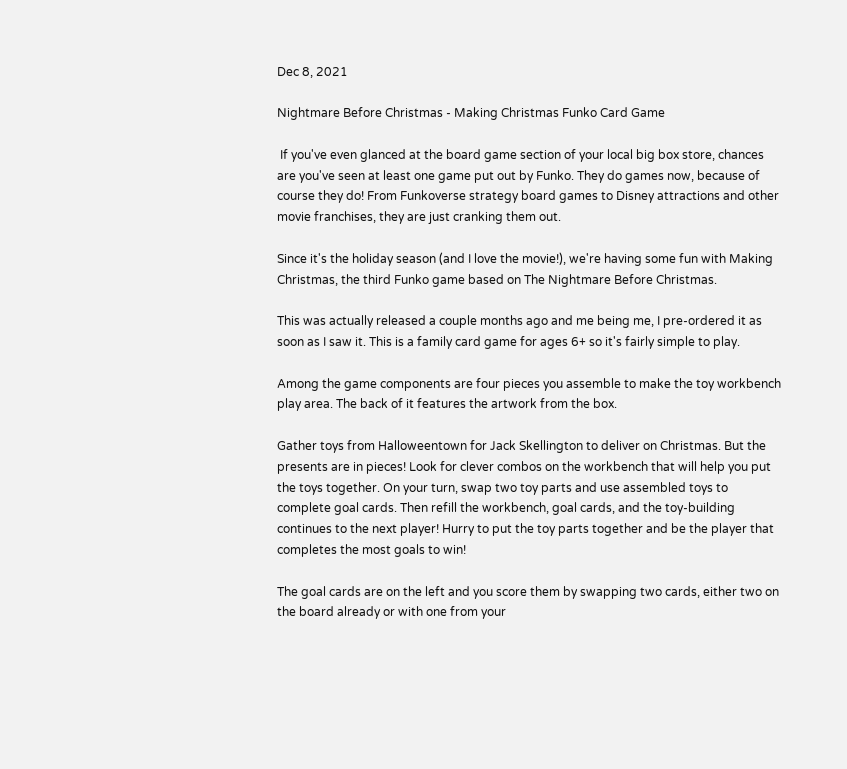Dec 8, 2021

Nightmare Before Christmas - Making Christmas Funko Card Game

 If you've even glanced at the board game section of your local big box store, chances are you've seen at least one game put out by Funko. They do games now, because of course they do! From Funkoverse strategy board games to Disney attractions and other movie franchises, they are just cranking them out.

Since it's the holiday season (and I love the movie!), we're having some fun with Making Christmas, the third Funko game based on The Nightmare Before Christmas.

This was actually released a couple months ago and me being me, I pre-ordered it as soon as I saw it. This is a family card game for ages 6+ so it's fairly simple to play.

Among the game components are four pieces you assemble to make the toy workbench play area. The back of it features the artwork from the box.

Gather toys from Halloweentown for Jack Skellington to deliver on Christmas. But the presents are in pieces! Look for clever combos on the workbench that will help you put the toys together. On your turn, swap two toy parts and use assembled toys to complete goal cards. Then refill the workbench, goal cards, and the toy-building continues to the next player! Hurry to put the toy parts together and be the player that completes the most goals to win!

The goal cards are on the left and you score them by swapping two cards, either two on the board already or with one from your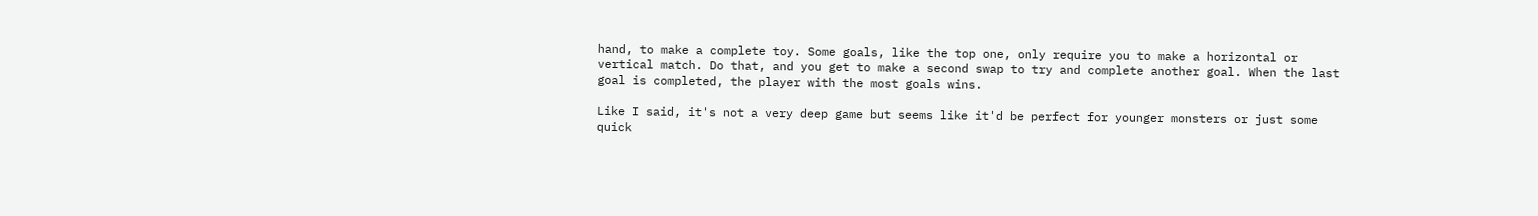hand, to make a complete toy. Some goals, like the top one, only require you to make a horizontal or vertical match. Do that, and you get to make a second swap to try and complete another goal. When the last goal is completed, the player with the most goals wins.

Like I said, it's not a very deep game but seems like it'd be perfect for younger monsters or just some quick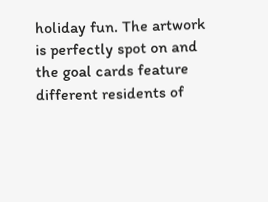holiday fun. The artwork is perfectly spot on and the goal cards feature different residents of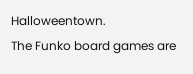Halloweentown.
The Funko board games are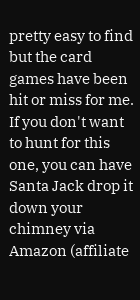pretty easy to find but the card games have been hit or miss for me. If you don't want to hunt for this one, you can have Santa Jack drop it down your chimney via Amazon (affiliate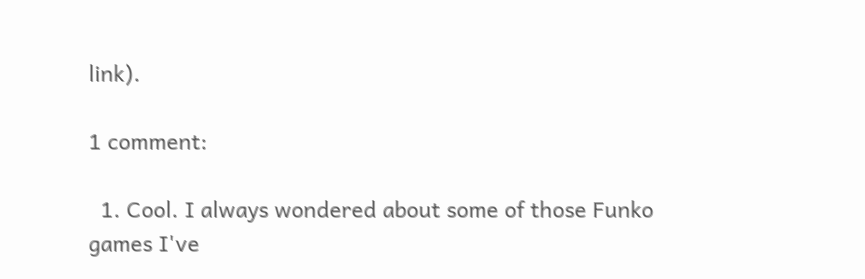link).

1 comment:

  1. Cool. I always wondered about some of those Funko games I've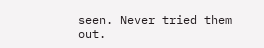seen. Never tried them out.